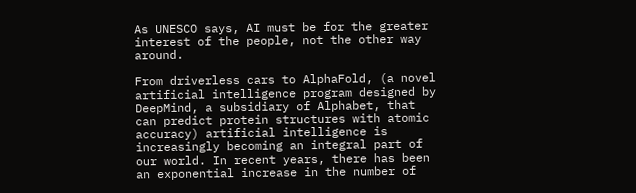As UNESCO says, AI must be for the greater interest of the people, not the other way around.

From driverless cars to AlphaFold, (a novel artificial intelligence program designed by DeepMind, a subsidiary of Alphabet, that can predict protein structures with atomic accuracy) artificial intelligence is increasingly becoming an integral part of our world. In recent years, there has been an exponential increase in the number of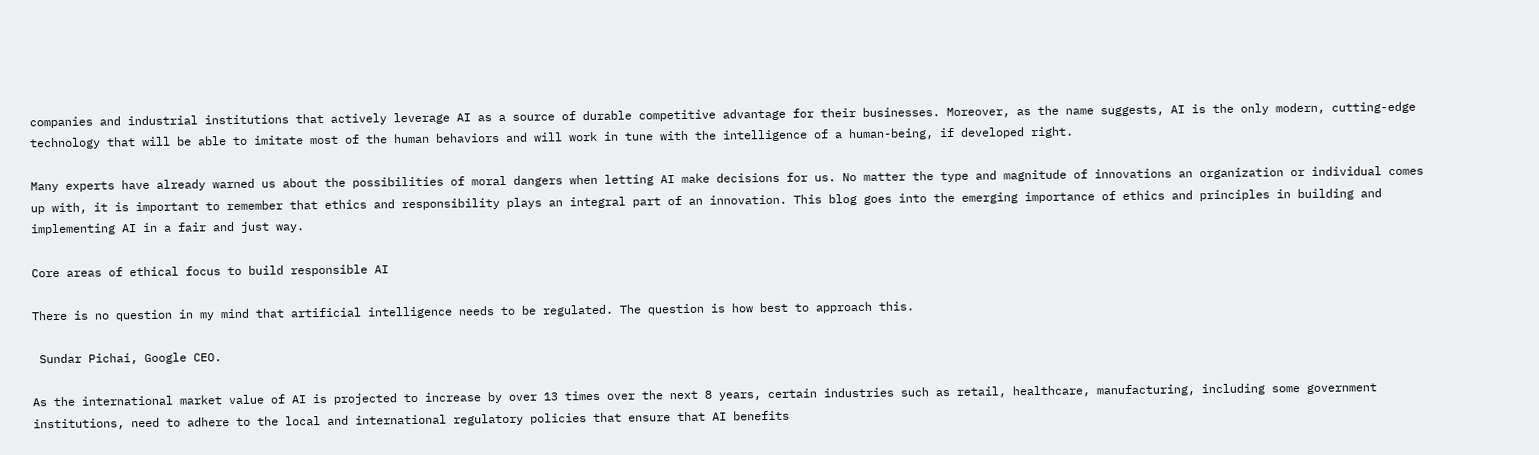companies and industrial institutions that actively leverage AI as a source of durable competitive advantage for their businesses. Moreover, as the name suggests, AI is the only modern, cutting-edge technology that will be able to imitate most of the human behaviors and will work in tune with the intelligence of a human-being, if developed right.

Many experts have already warned us about the possibilities of moral dangers when letting AI make decisions for us. No matter the type and magnitude of innovations an organization or individual comes up with, it is important to remember that ethics and responsibility plays an integral part of an innovation. This blog goes into the emerging importance of ethics and principles in building and implementing AI in a fair and just way.

Core areas of ethical focus to build responsible AI

There is no question in my mind that artificial intelligence needs to be regulated. The question is how best to approach this.

 Sundar Pichai, Google CEO.

As the international market value of AI is projected to increase by over 13 times over the next 8 years, certain industries such as retail, healthcare, manufacturing, including some government institutions, need to adhere to the local and international regulatory policies that ensure that AI benefits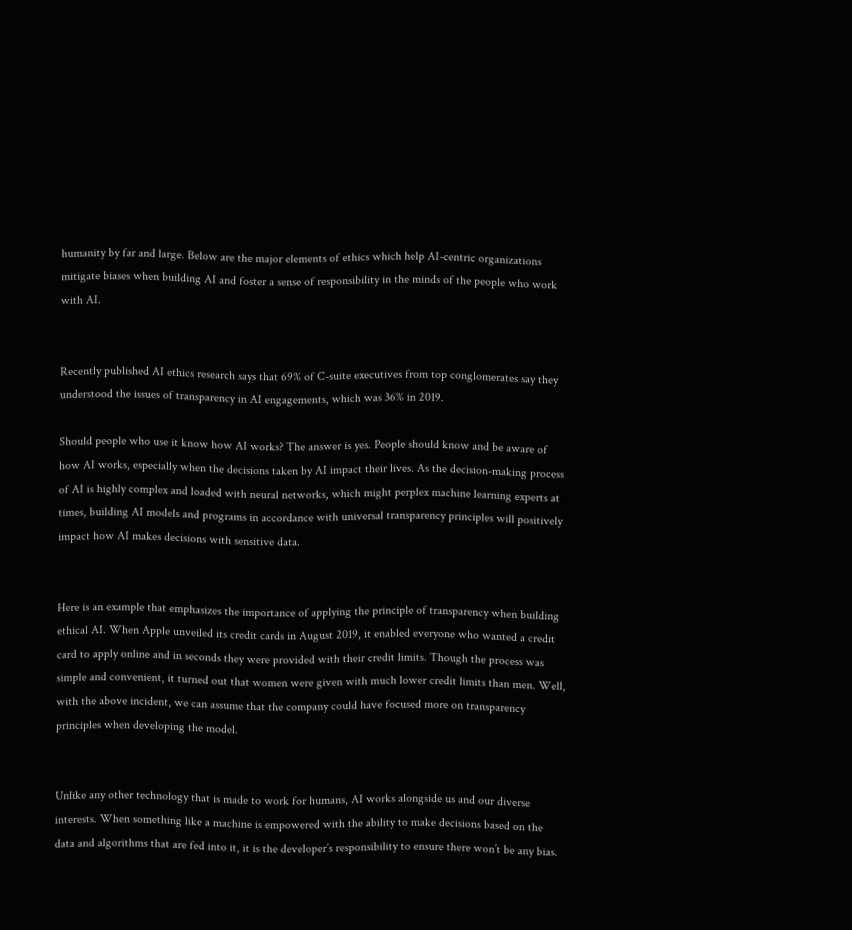humanity by far and large. Below are the major elements of ethics which help AI-centric organizations mitigate biases when building AI and foster a sense of responsibility in the minds of the people who work with AI.


Recently published AI ethics research says that 69% of C-suite executives from top conglomerates say they understood the issues of transparency in AI engagements, which was 36% in 2019.

Should people who use it know how AI works? The answer is yes. People should know and be aware of how AI works, especially when the decisions taken by AI impact their lives. As the decision-making process of AI is highly complex and loaded with neural networks, which might perplex machine learning experts at times, building AI models and programs in accordance with universal transparency principles will positively impact how AI makes decisions with sensitive data.


Here is an example that emphasizes the importance of applying the principle of transparency when building ethical AI. When Apple unveiled its credit cards in August 2019, it enabled everyone who wanted a credit card to apply online and in seconds they were provided with their credit limits. Though the process was simple and convenient, it turned out that women were given with much lower credit limits than men. Well, with the above incident, we can assume that the company could have focused more on transparency principles when developing the model.


Unlike any other technology that is made to work for humans, AI works alongside us and our diverse interests. When something like a machine is empowered with the ability to make decisions based on the data and algorithms that are fed into it, it is the developer’s responsibility to ensure there won’t be any bias.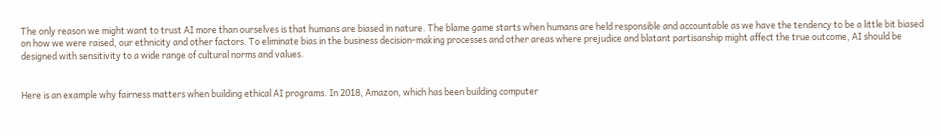The only reason we might want to trust AI more than ourselves is that humans are biased in nature. The blame game starts when humans are held responsible and accountable as we have the tendency to be a little bit biased on how we were raised, our ethnicity and other factors. To eliminate bias in the business decision-making processes and other areas where prejudice and blatant partisanship might affect the true outcome, AI should be designed with sensitivity to a wide range of cultural norms and values.


Here is an example why fairness matters when building ethical AI programs. In 2018, Amazon, which has been building computer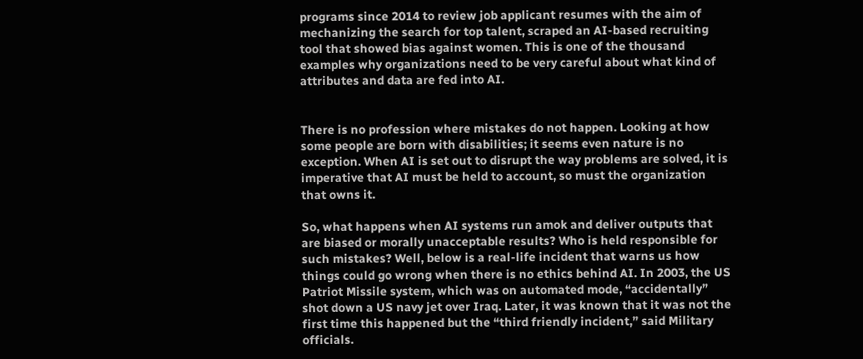programs since 2014 to review job applicant resumes with the aim of mechanizing the search for top talent, scraped an AI-based recruiting tool that showed bias against women. This is one of the thousand examples why organizations need to be very careful about what kind of attributes and data are fed into AI.


There is no profession where mistakes do not happen. Looking at how some people are born with disabilities; it seems even nature is no exception. When AI is set out to disrupt the way problems are solved, it is imperative that AI must be held to account, so must the organization that owns it.

So, what happens when AI systems run amok and deliver outputs that are biased or morally unacceptable results? Who is held responsible for such mistakes? Well, below is a real-life incident that warns us how things could go wrong when there is no ethics behind AI. In 2003, the US Patriot Missile system, which was on automated mode, “accidentally” shot down a US navy jet over Iraq. Later, it was known that it was not the first time this happened but the “third friendly incident,” said Military officials.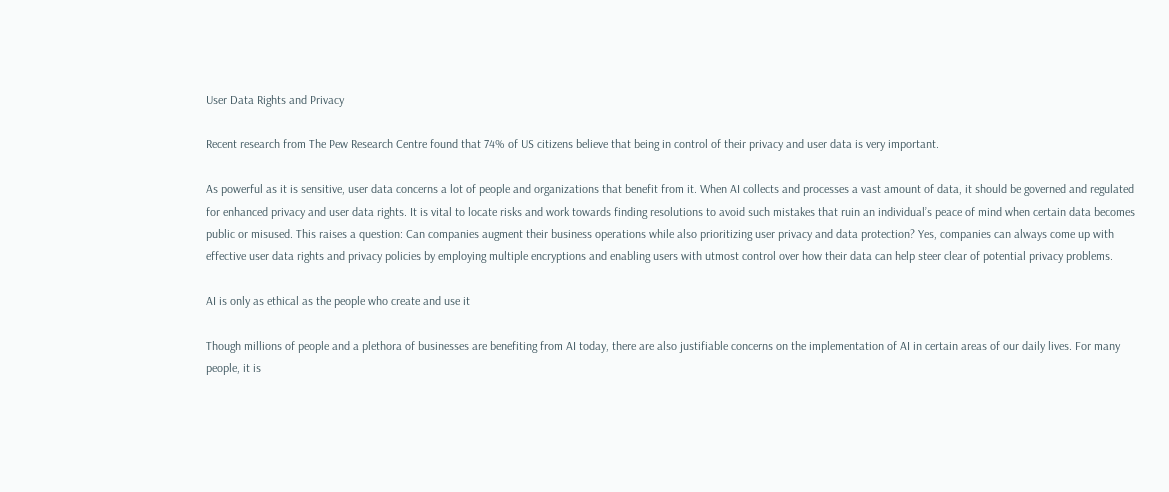User Data Rights and Privacy

Recent research from The Pew Research Centre found that 74% of US citizens believe that being in control of their privacy and user data is very important.

As powerful as it is sensitive, user data concerns a lot of people and organizations that benefit from it. When AI collects and processes a vast amount of data, it should be governed and regulated for enhanced privacy and user data rights. It is vital to locate risks and work towards finding resolutions to avoid such mistakes that ruin an individual’s peace of mind when certain data becomes public or misused. This raises a question: Can companies augment their business operations while also prioritizing user privacy and data protection? Yes, companies can always come up with effective user data rights and privacy policies by employing multiple encryptions and enabling users with utmost control over how their data can help steer clear of potential privacy problems.

AI is only as ethical as the people who create and use it

Though millions of people and a plethora of businesses are benefiting from AI today, there are also justifiable concerns on the implementation of AI in certain areas of our daily lives. For many people, it is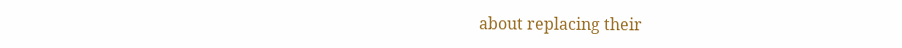about replacing their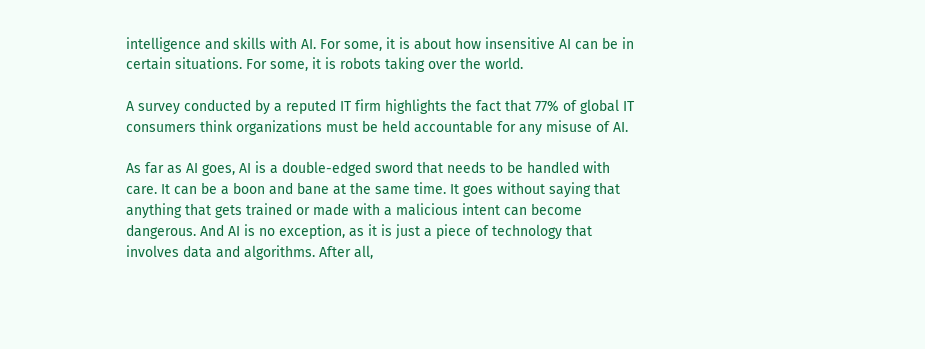intelligence and skills with AI. For some, it is about how insensitive AI can be in certain situations. For some, it is robots taking over the world.

A survey conducted by a reputed IT firm highlights the fact that 77% of global IT consumers think organizations must be held accountable for any misuse of AI.

As far as AI goes, AI is a double-edged sword that needs to be handled with care. It can be a boon and bane at the same time. It goes without saying that anything that gets trained or made with a malicious intent can become dangerous. And AI is no exception, as it is just a piece of technology that involves data and algorithms. After all,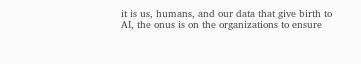it is us, humans, and our data that give birth to AI, the onus is on the organizations to ensure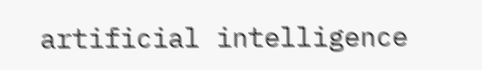artificial intelligence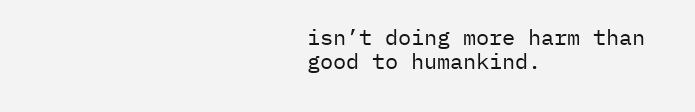isn’t doing more harm than good to humankind.